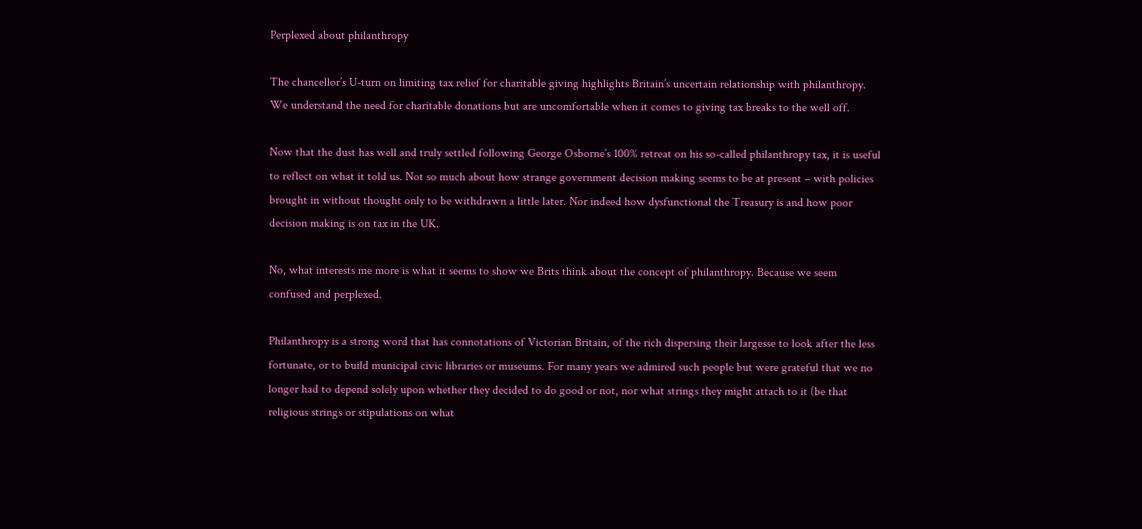Perplexed about philanthropy

The chancellor’s U-turn on limiting tax relief for charitable giving highlights Britain’s uncertain relationship with philanthropy. We understand the need for charitable donations but are uncomfortable when it comes to giving tax breaks to the well off.

Now that the dust has well and truly settled following George Osborne’s 100% retreat on his so-called philanthropy tax, it is useful to reflect on what it told us. Not so much about how strange government decision making seems to be at present – with policies brought in without thought only to be withdrawn a little later. Nor indeed how dysfunctional the Treasury is and how poor decision making is on tax in the UK.

No, what interests me more is what it seems to show we Brits think about the concept of philanthropy. Because we seem confused and perplexed.

Philanthropy is a strong word that has connotations of Victorian Britain, of the rich dispersing their largesse to look after the less fortunate, or to build municipal civic libraries or museums. For many years we admired such people but were grateful that we no longer had to depend solely upon whether they decided to do good or not, nor what strings they might attach to it (be that religious strings or stipulations on what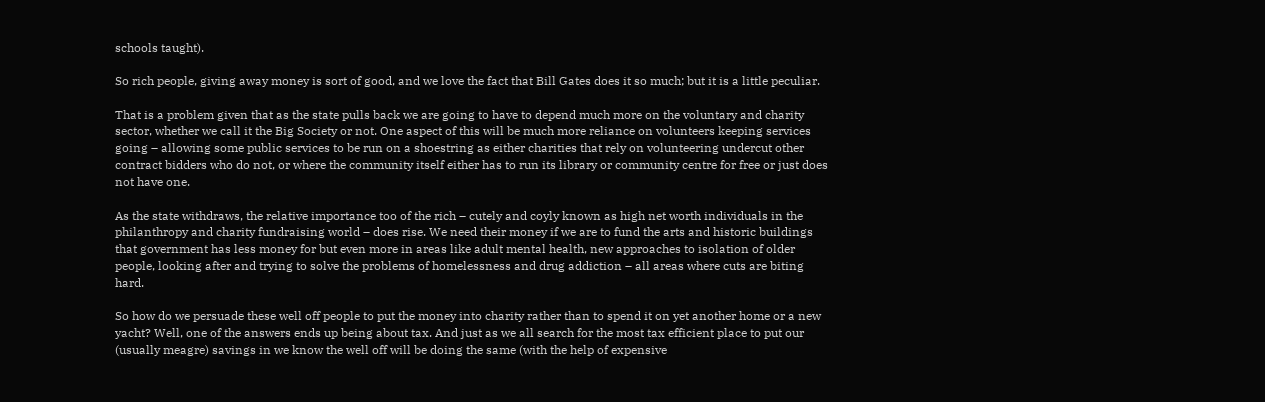schools taught).

So rich people, giving away money is sort of good, and we love the fact that Bill Gates does it so much; but it is a little peculiar.

That is a problem given that as the state pulls back we are going to have to depend much more on the voluntary and charity sector, whether we call it the Big Society or not. One aspect of this will be much more reliance on volunteers keeping services going – allowing some public services to be run on a shoestring as either charities that rely on volunteering undercut other contract bidders who do not, or where the community itself either has to run its library or community centre for free or just does not have one.

As the state withdraws, the relative importance too of the rich – cutely and coyly known as high net worth individuals in the philanthropy and charity fundraising world – does rise. We need their money if we are to fund the arts and historic buildings that government has less money for but even more in areas like adult mental health, new approaches to isolation of older people, looking after and trying to solve the problems of homelessness and drug addiction – all areas where cuts are biting hard.

So how do we persuade these well off people to put the money into charity rather than to spend it on yet another home or a new yacht? Well, one of the answers ends up being about tax. And just as we all search for the most tax efficient place to put our (usually meagre) savings in we know the well off will be doing the same (with the help of expensive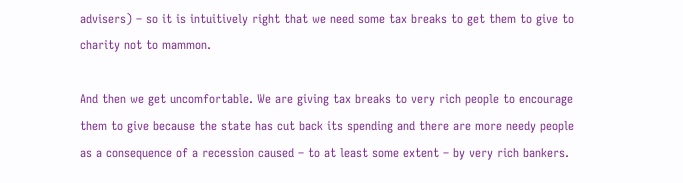advisers) – so it is intuitively right that we need some tax breaks to get them to give to charity not to mammon.

And then we get uncomfortable. We are giving tax breaks to very rich people to encourage them to give because the state has cut back its spending and there are more needy people as a consequence of a recession caused – to at least some extent – by very rich bankers.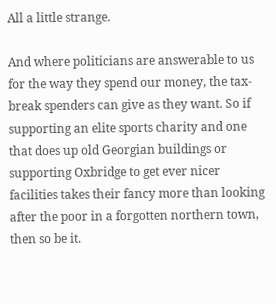All a little strange.

And where politicians are answerable to us for the way they spend our money, the tax-break spenders can give as they want. So if supporting an elite sports charity and one that does up old Georgian buildings or supporting Oxbridge to get ever nicer facilities takes their fancy more than looking after the poor in a forgotten northern town, then so be it.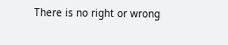There is no right or wrong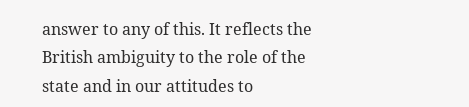answer to any of this. It reflects the British ambiguity to the role of the state and in our attitudes to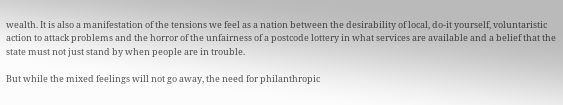wealth. It is also a manifestation of the tensions we feel as a nation between the desirability of local, do-it yourself, voluntaristic action to attack problems and the horror of the unfairness of a postcode lottery in what services are available and a belief that the state must not just stand by when people are in trouble.

But while the mixed feelings will not go away, the need for philanthropic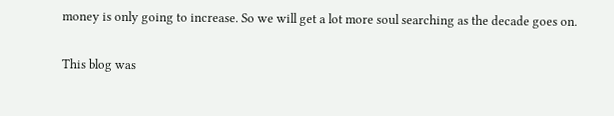money is only going to increase. So we will get a lot more soul searching as the decade goes on.

This blog was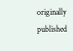originally published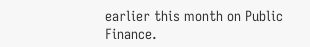earlier this month on Public Finance.